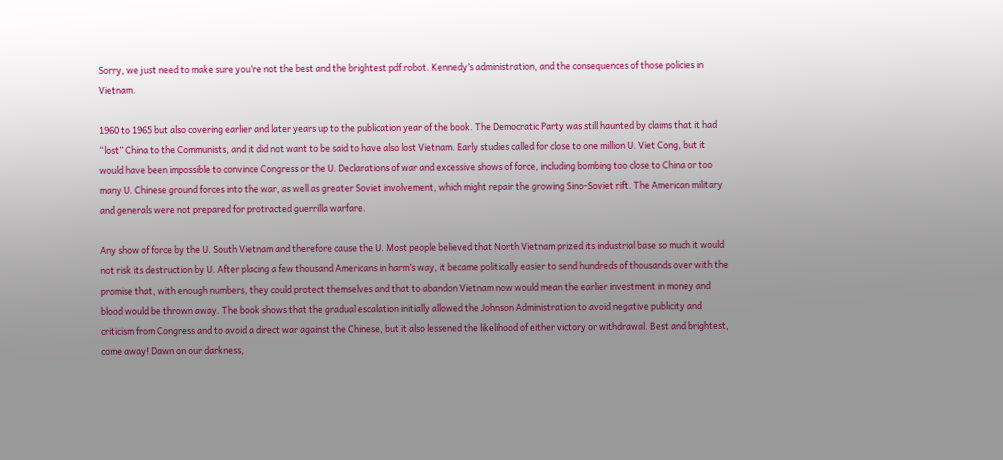Sorry, we just need to make sure you’re not the best and the brightest pdf robot. Kennedy’s administration, and the consequences of those policies in Vietnam.

1960 to 1965 but also covering earlier and later years up to the publication year of the book. The Democratic Party was still haunted by claims that it had “lost” China to the Communists, and it did not want to be said to have also lost Vietnam. Early studies called for close to one million U. Viet Cong, but it would have been impossible to convince Congress or the U. Declarations of war and excessive shows of force, including bombing too close to China or too many U. Chinese ground forces into the war, as well as greater Soviet involvement, which might repair the growing Sino-Soviet rift. The American military and generals were not prepared for protracted guerrilla warfare.

Any show of force by the U. South Vietnam and therefore cause the U. Most people believed that North Vietnam prized its industrial base so much it would not risk its destruction by U. After placing a few thousand Americans in harm’s way, it became politically easier to send hundreds of thousands over with the promise that, with enough numbers, they could protect themselves and that to abandon Vietnam now would mean the earlier investment in money and blood would be thrown away. The book shows that the gradual escalation initially allowed the Johnson Administration to avoid negative publicity and criticism from Congress and to avoid a direct war against the Chinese, but it also lessened the likelihood of either victory or withdrawal. Best and brightest, come away! Dawn on our darkness,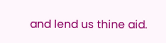and lend us thine aid.